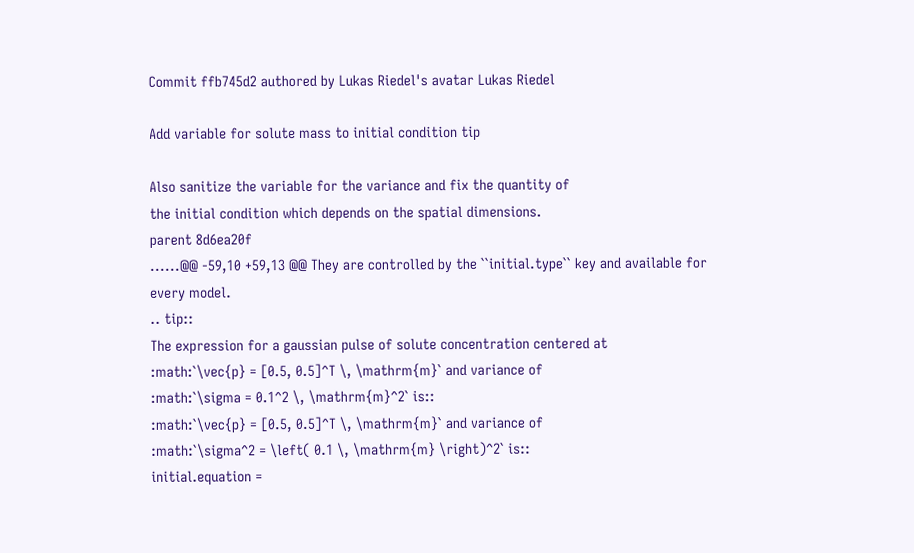Commit ffb745d2 authored by Lukas Riedel's avatar Lukas Riedel

Add variable for solute mass to initial condition tip

Also sanitize the variable for the variance and fix the quantity of
the initial condition which depends on the spatial dimensions.
parent 8d6ea20f
......@@ -59,10 +59,13 @@ They are controlled by the ``initial.type`` key and available for every model.
.. tip::
The expression for a gaussian pulse of solute concentration centered at
:math:`\vec{p} = [0.5, 0.5]^T \, \mathrm{m}` and variance of
:math:`\sigma = 0.1^2 \, \mathrm{m}^2` is::
:math:`\vec{p} = [0.5, 0.5]^T \, \mathrm{m}` and variance of
:math:`\sigma^2 = \left( 0.1 \, \mathrm{m} \right)^2` is::
initial.equation =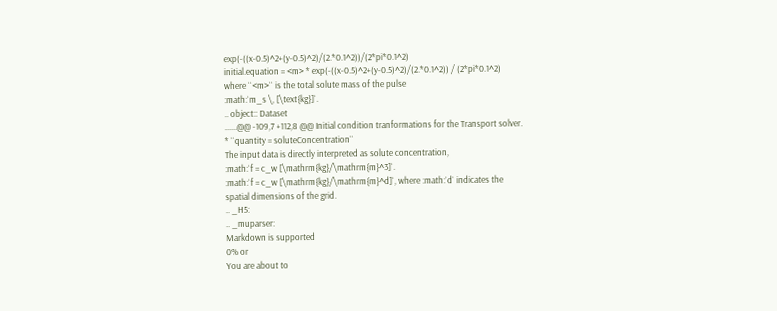exp(-((x-0.5)^2+(y-0.5)^2)/(2.*0.1^2))/(2*pi*0.1^2)
initial.equation = <m> * exp(-((x-0.5)^2+(y-0.5)^2)/(2.*0.1^2)) / (2*pi*0.1^2)
where ``<m>`` is the total solute mass of the pulse
:math:`m_s \, [\text{kg}]`.
.. object:: Dataset
......@@ -109,7 +112,8 @@ Initial condition tranformations for the Transport solver.
* ``quantity = soluteConcentration``
The input data is directly interpreted as solute concentration,
:math:`f = c_w [\mathrm{kg}/\mathrm{m}^3]`.
:math:`f = c_w [\mathrm{kg}/\mathrm{m}^d]`, where :math:`d` indicates the
spatial dimensions of the grid.
.. _H5:
.. _muparser:
Markdown is supported
0% or
You are about to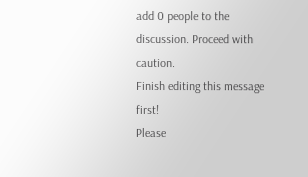add 0 people to the discussion. Proceed with caution.
Finish editing this message first!
Please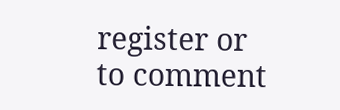register or to comment